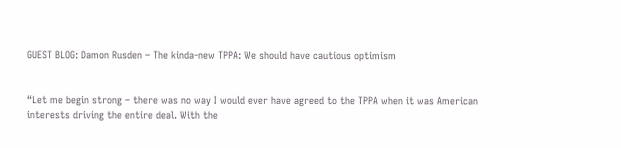GUEST BLOG: Damon Rusden – The kinda-new TPPA: We should have cautious optimism


“Let me begin strong – there was no way I would ever have agreed to the TPPA when it was American interests driving the entire deal. With the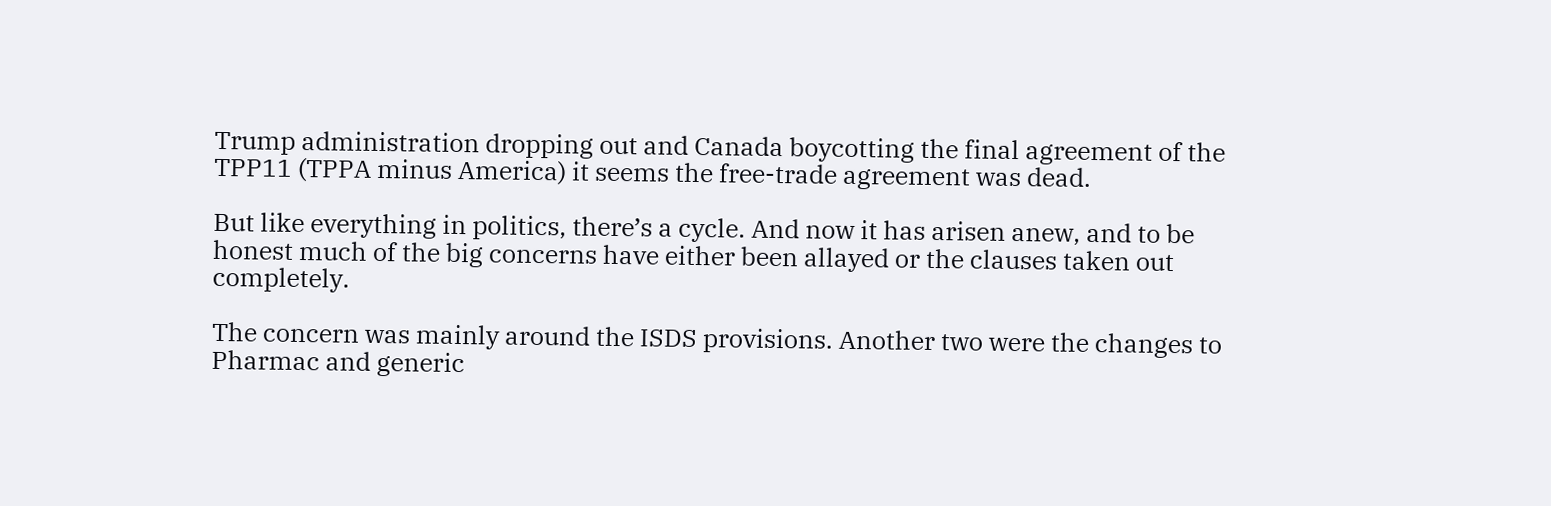Trump administration dropping out and Canada boycotting the final agreement of the TPP11 (TPPA minus America) it seems the free-trade agreement was dead.

But like everything in politics, there’s a cycle. And now it has arisen anew, and to be honest much of the big concerns have either been allayed or the clauses taken out completely.

The concern was mainly around the ISDS provisions. Another two were the changes to Pharmac and generic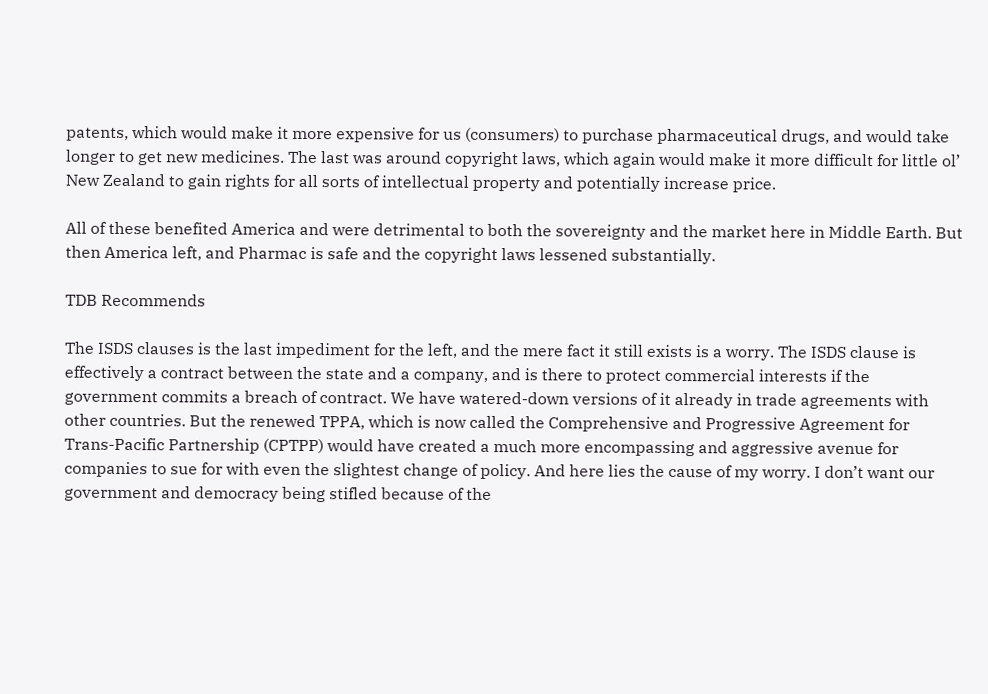patents, which would make it more expensive for us (consumers) to purchase pharmaceutical drugs, and would take longer to get new medicines. The last was around copyright laws, which again would make it more difficult for little ol’ New Zealand to gain rights for all sorts of intellectual property and potentially increase price.

All of these benefited America and were detrimental to both the sovereignty and the market here in Middle Earth. But then America left, and Pharmac is safe and the copyright laws lessened substantially.

TDB Recommends

The ISDS clauses is the last impediment for the left, and the mere fact it still exists is a worry. The ISDS clause is effectively a contract between the state and a company, and is there to protect commercial interests if the government commits a breach of contract. We have watered-down versions of it already in trade agreements with other countries. But the renewed TPPA, which is now called the Comprehensive and Progressive Agreement for Trans-Pacific Partnership (CPTPP) would have created a much more encompassing and aggressive avenue for companies to sue for with even the slightest change of policy. And here lies the cause of my worry. I don’t want our government and democracy being stifled because of the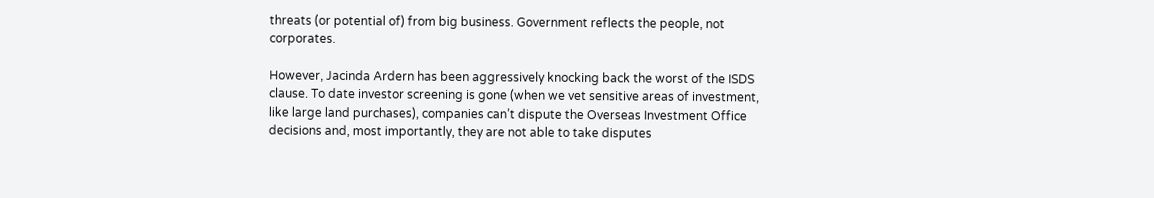threats (or potential of) from big business. Government reflects the people, not corporates.

However, Jacinda Ardern has been aggressively knocking back the worst of the ISDS clause. To date investor screening is gone (when we vet sensitive areas of investment, like large land purchases), companies can’t dispute the Overseas Investment Office decisions and, most importantly, they are not able to take disputes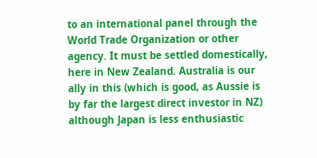to an international panel through the World Trade Organization or other agency. It must be settled domestically, here in New Zealand. Australia is our ally in this (which is good, as Aussie is by far the largest direct investor in NZ) although Japan is less enthusiastic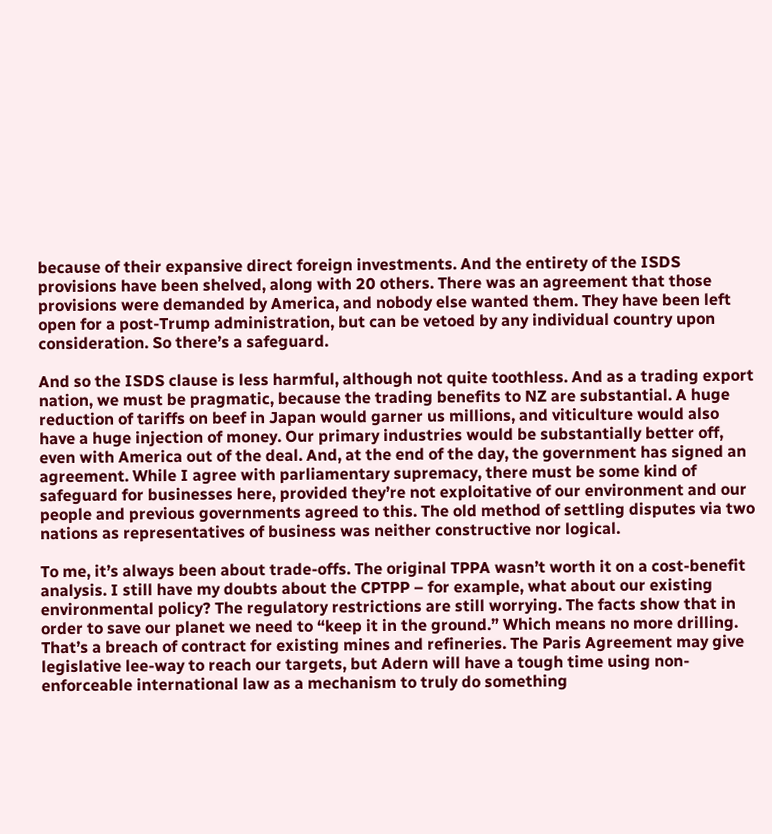because of their expansive direct foreign investments. And the entirety of the ISDS provisions have been shelved, along with 20 others. There was an agreement that those provisions were demanded by America, and nobody else wanted them. They have been left open for a post-Trump administration, but can be vetoed by any individual country upon consideration. So there’s a safeguard.

And so the ISDS clause is less harmful, although not quite toothless. And as a trading export nation, we must be pragmatic, because the trading benefits to NZ are substantial. A huge reduction of tariffs on beef in Japan would garner us millions, and viticulture would also have a huge injection of money. Our primary industries would be substantially better off, even with America out of the deal. And, at the end of the day, the government has signed an agreement. While I agree with parliamentary supremacy, there must be some kind of safeguard for businesses here, provided they’re not exploitative of our environment and our people and previous governments agreed to this. The old method of settling disputes via two nations as representatives of business was neither constructive nor logical.

To me, it’s always been about trade-offs. The original TPPA wasn’t worth it on a cost-benefit analysis. I still have my doubts about the CPTPP – for example, what about our existing environmental policy? The regulatory restrictions are still worrying. The facts show that in order to save our planet we need to “keep it in the ground.” Which means no more drilling. That’s a breach of contract for existing mines and refineries. The Paris Agreement may give legislative lee-way to reach our targets, but Adern will have a tough time using non-enforceable international law as a mechanism to truly do something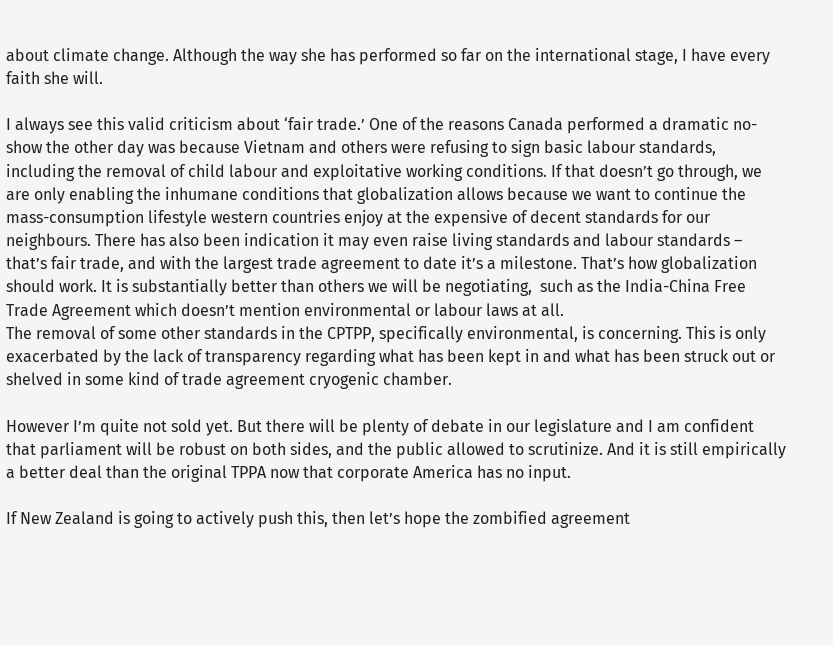about climate change. Although the way she has performed so far on the international stage, I have every faith she will.

I always see this valid criticism about ‘fair trade.’ One of the reasons Canada performed a dramatic no-show the other day was because Vietnam and others were refusing to sign basic labour standards, including the removal of child labour and exploitative working conditions. If that doesn’t go through, we are only enabling the inhumane conditions that globalization allows because we want to continue the mass-consumption lifestyle western countries enjoy at the expensive of decent standards for our neighbours. There has also been indication it may even raise living standards and labour standards – that’s fair trade, and with the largest trade agreement to date it’s a milestone. That’s how globalization should work. It is substantially better than others we will be negotiating,  such as the India-China Free Trade Agreement which doesn’t mention environmental or labour laws at all.
The removal of some other standards in the CPTPP, specifically environmental, is concerning. This is only exacerbated by the lack of transparency regarding what has been kept in and what has been struck out or shelved in some kind of trade agreement cryogenic chamber.

However I’m quite not sold yet. But there will be plenty of debate in our legislature and I am confident that parliament will be robust on both sides, and the public allowed to scrutinize. And it is still empirically a better deal than the original TPPA now that corporate America has no input.

If New Zealand is going to actively push this, then let’s hope the zombified agreement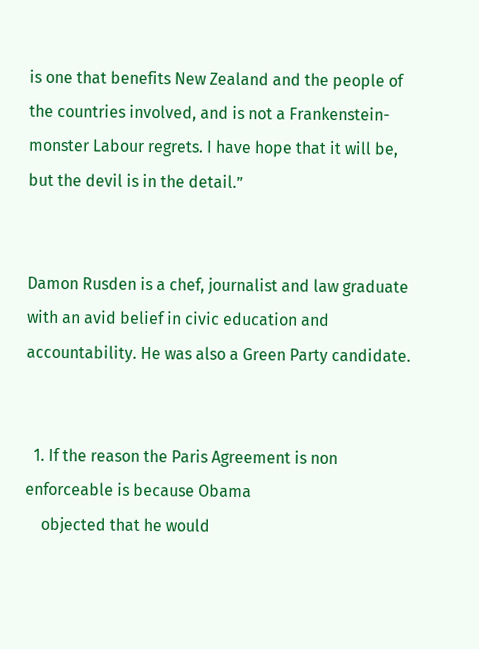is one that benefits New Zealand and the people of the countries involved, and is not a Frankenstein-monster Labour regrets. I have hope that it will be, but the devil is in the detail.”


Damon Rusden is a chef, journalist and law graduate with an avid belief in civic education and accountability. He was also a Green Party candidate.


  1. If the reason the Paris Agreement is non enforceable is because Obama
    objected that he would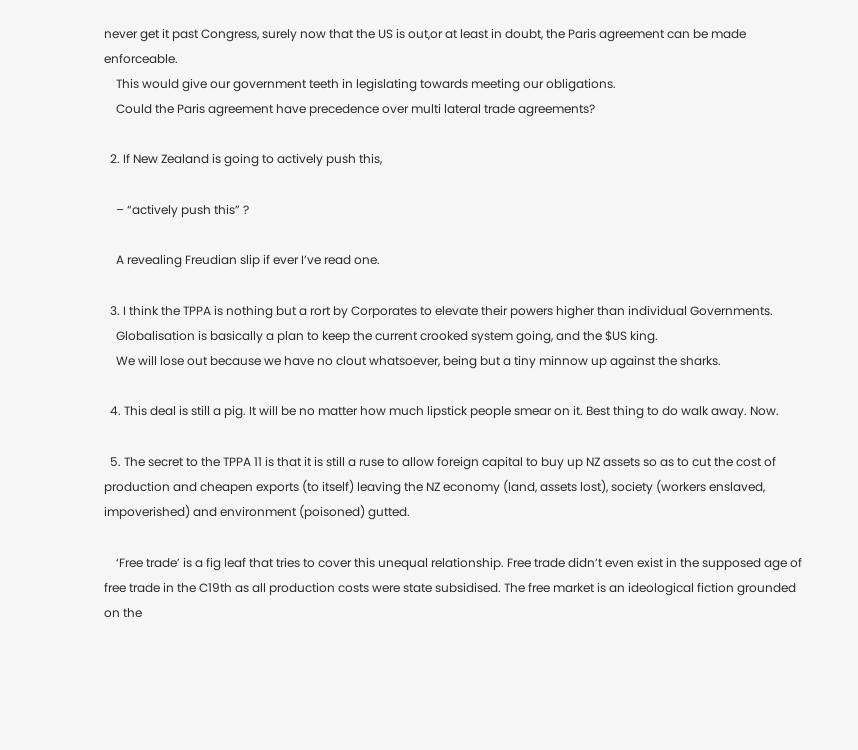never get it past Congress, surely now that the US is out,or at least in doubt, the Paris agreement can be made enforceable.
    This would give our government teeth in legislating towards meeting our obligations.
    Could the Paris agreement have precedence over multi lateral trade agreements?

  2. If New Zealand is going to actively push this,

    – “actively push this” ?

    A revealing Freudian slip if ever I’ve read one.

  3. I think the TPPA is nothing but a rort by Corporates to elevate their powers higher than individual Governments.
    Globalisation is basically a plan to keep the current crooked system going, and the $US king.
    We will lose out because we have no clout whatsoever, being but a tiny minnow up against the sharks.

  4. This deal is still a pig. It will be no matter how much lipstick people smear on it. Best thing to do walk away. Now.

  5. The secret to the TPPA 11 is that it is still a ruse to allow foreign capital to buy up NZ assets so as to cut the cost of production and cheapen exports (to itself) leaving the NZ economy (land, assets lost), society (workers enslaved, impoverished) and environment (poisoned) gutted.

    ‘Free trade’ is a fig leaf that tries to cover this unequal relationship. Free trade didn’t even exist in the supposed age of free trade in the C19th as all production costs were state subsidised. The free market is an ideological fiction grounded on the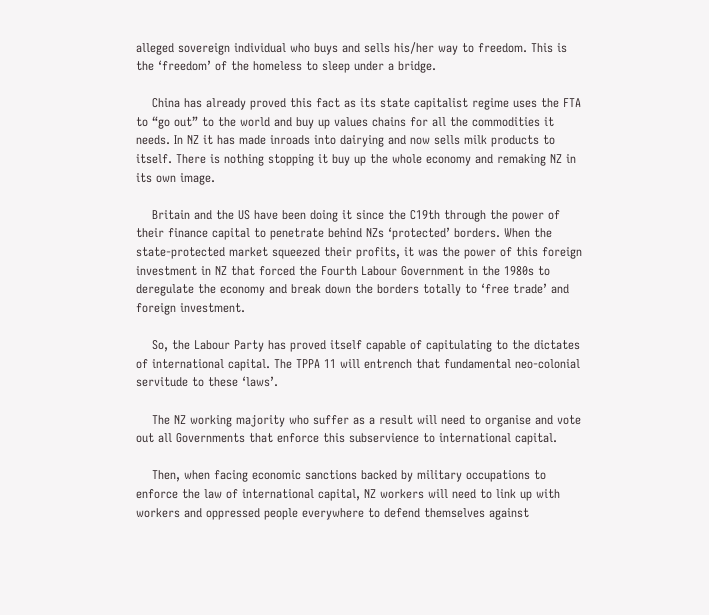alleged sovereign individual who buys and sells his/her way to freedom. This is the ‘freedom’ of the homeless to sleep under a bridge.

    China has already proved this fact as its state capitalist regime uses the FTA to “go out” to the world and buy up values chains for all the commodities it needs. In NZ it has made inroads into dairying and now sells milk products to itself. There is nothing stopping it buy up the whole economy and remaking NZ in its own image.

    Britain and the US have been doing it since the C19th through the power of their finance capital to penetrate behind NZs ‘protected’ borders. When the state-protected market squeezed their profits, it was the power of this foreign investment in NZ that forced the Fourth Labour Government in the 1980s to deregulate the economy and break down the borders totally to ‘free trade’ and foreign investment.

    So, the Labour Party has proved itself capable of capitulating to the dictates of international capital. The TPPA 11 will entrench that fundamental neo-colonial servitude to these ‘laws’.

    The NZ working majority who suffer as a result will need to organise and vote out all Governments that enforce this subservience to international capital.

    Then, when facing economic sanctions backed by military occupations to enforce the law of international capital, NZ workers will need to link up with workers and oppressed people everywhere to defend themselves against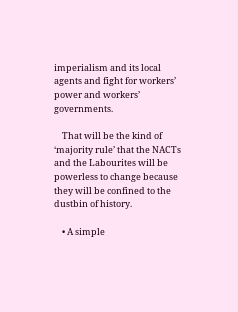imperialism and its local agents and fight for workers’ power and workers’ governments.

    That will be the kind of ‘majority rule’ that the NACTs and the Labourites will be powerless to change because they will be confined to the dustbin of history.

    • A simple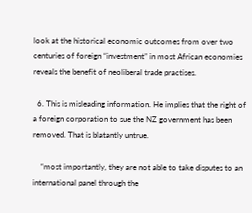look at the historical economic outcomes from over two centuries of foreign “investment” in most African economies reveals the benefit of neoliberal trade practises.

  6. This is misleading information. He implies that the right of a foreign corporation to sue the NZ government has been removed. That is blatantly untrue.

    “most importantly, they are not able to take disputes to an international panel through the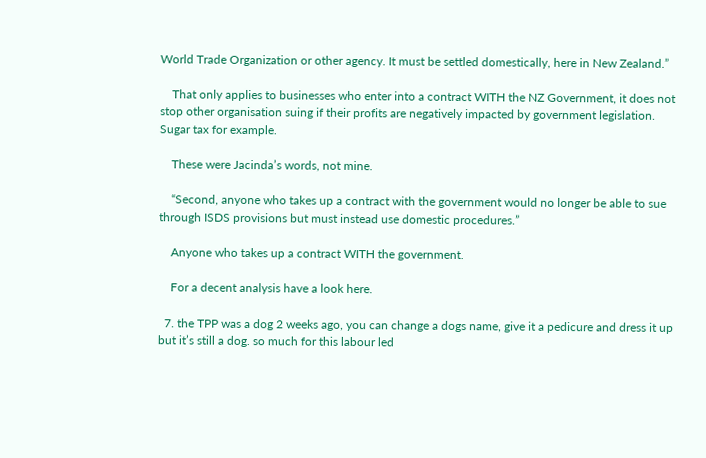World Trade Organization or other agency. It must be settled domestically, here in New Zealand.”

    That only applies to businesses who enter into a contract WITH the NZ Government, it does not stop other organisation suing if their profits are negatively impacted by government legislation. Sugar tax for example.

    These were Jacinda’s words, not mine.

    “Second, anyone who takes up a contract with the government would no longer be able to sue through ISDS provisions but must instead use domestic procedures.”

    Anyone who takes up a contract WITH the government.

    For a decent analysis have a look here.

  7. the TPP was a dog 2 weeks ago, you can change a dogs name, give it a pedicure and dress it up but it’s still a dog. so much for this labour led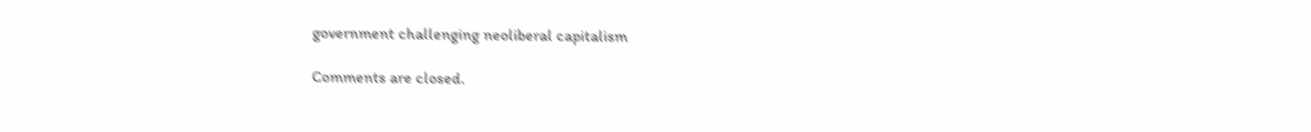government challenging neoliberal capitalism

Comments are closed.